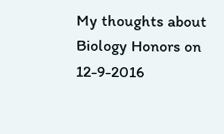My thoughts about Biology Honors on 12-9-2016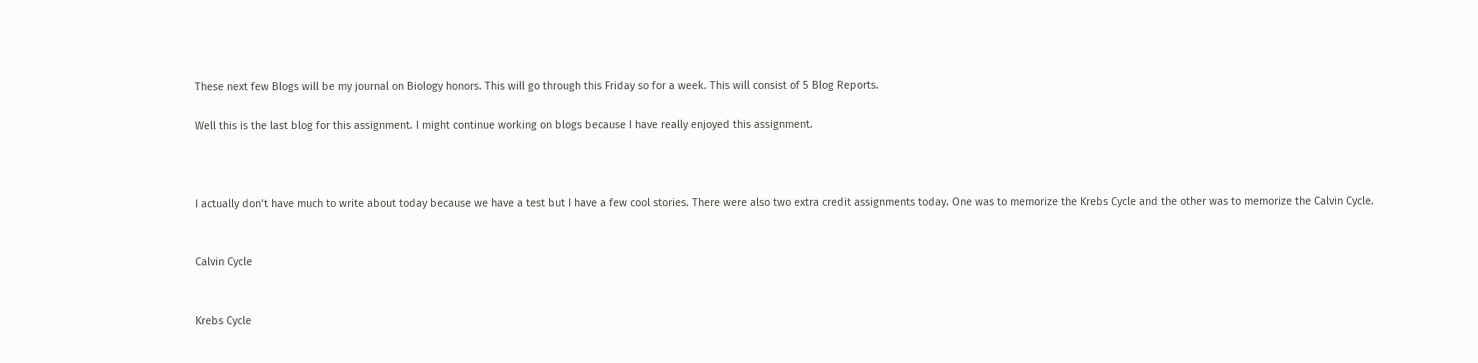These next few Blogs will be my journal on Biology honors. This will go through this Friday so for a week. This will consist of 5 Blog Reports.

Well this is the last blog for this assignment. I might continue working on blogs because I have really enjoyed this assignment.



I actually don’t have much to write about today because we have a test but I have a few cool stories. There were also two extra credit assignments today. One was to memorize the Krebs Cycle and the other was to memorize the Calvin Cycle.


Calvin Cycle


Krebs Cycle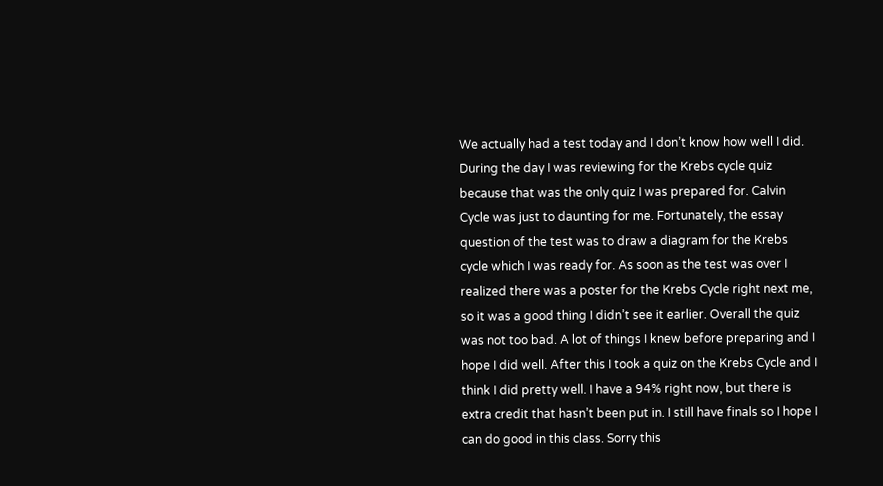We actually had a test today and I don’t know how well I did. During the day I was reviewing for the Krebs cycle quiz because that was the only quiz I was prepared for. Calvin Cycle was just to daunting for me. Fortunately, the essay question of the test was to draw a diagram for the Krebs cycle which I was ready for. As soon as the test was over I realized there was a poster for the Krebs Cycle right next me, so it was a good thing I didn’t see it earlier. Overall the quiz was not too bad. A lot of things I knew before preparing and I hope I did well. After this I took a quiz on the Krebs Cycle and I think I did pretty well. I have a 94% right now, but there is extra credit that hasn’t been put in. I still have finals so I hope I can do good in this class. Sorry this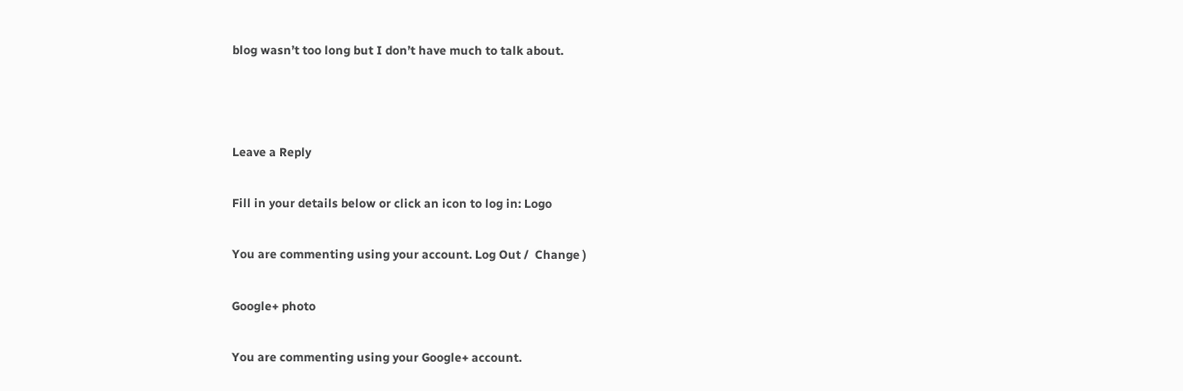blog wasn’t too long but I don’t have much to talk about.



Leave a Reply

Fill in your details below or click an icon to log in: Logo

You are commenting using your account. Log Out /  Change )

Google+ photo

You are commenting using your Google+ account.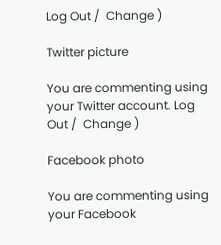Log Out /  Change )

Twitter picture

You are commenting using your Twitter account. Log Out /  Change )

Facebook photo

You are commenting using your Facebook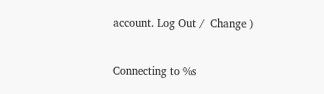account. Log Out /  Change )


Connecting to %s